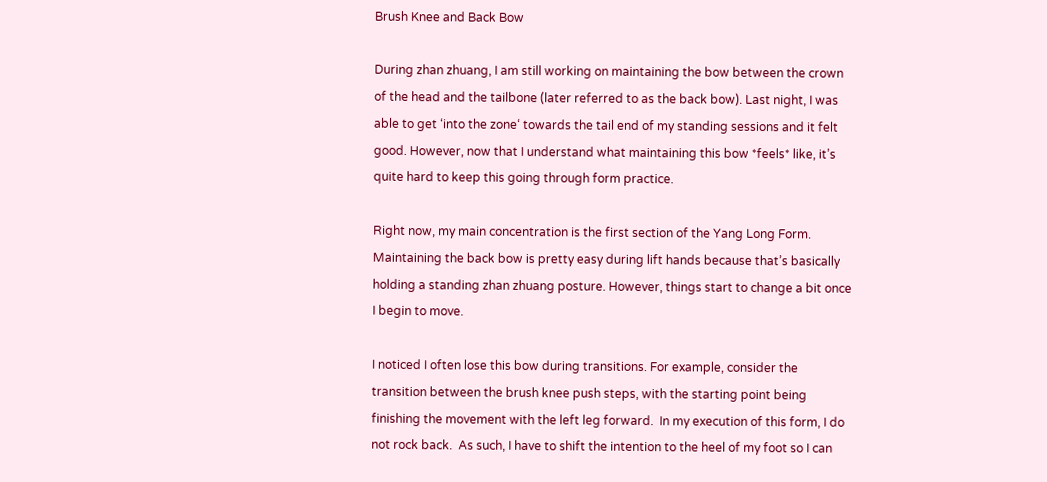Brush Knee and Back Bow

During zhan zhuang, I am still working on maintaining the bow between the crown of the head and the tailbone (later referred to as the back bow). Last night, I was able to get ‘into the zone‘ towards the tail end of my standing sessions and it felt good. However, now that I understand what maintaining this bow *feels* like, it’s quite hard to keep this going through form practice.

Right now, my main concentration is the first section of the Yang Long Form. Maintaining the back bow is pretty easy during lift hands because that’s basically holding a standing zhan zhuang posture. However, things start to change a bit once I begin to move.

I noticed I often lose this bow during transitions. For example, consider the transition between the brush knee push steps, with the starting point being finishing the movement with the left leg forward.  In my execution of this form, I do not rock back.  As such, I have to shift the intention to the heel of my foot so I can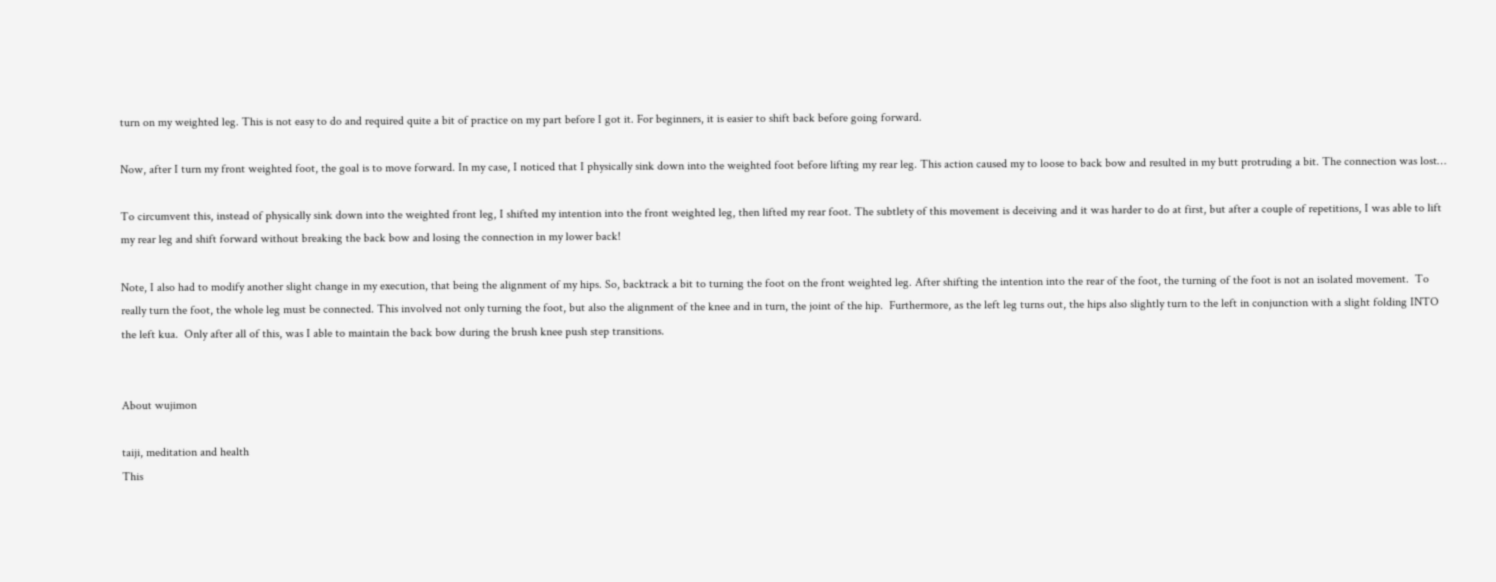turn on my weighted leg. This is not easy to do and required quite a bit of practice on my part before I got it. For beginners, it is easier to shift back before going forward.

Now, after I turn my front weighted foot, the goal is to move forward. In my case, I noticed that I physically sink down into the weighted foot before lifting my rear leg. This action caused my to loose to back bow and resulted in my butt protruding a bit. The connection was lost…

To circumvent this, instead of physically sink down into the weighted front leg, I shifted my intention into the front weighted leg, then lifted my rear foot. The subtlety of this movement is deceiving and it was harder to do at first, but after a couple of repetitions, I was able to lift my rear leg and shift forward without breaking the back bow and losing the connection in my lower back!

Note, I also had to modify another slight change in my execution, that being the alignment of my hips. So, backtrack a bit to turning the foot on the front weighted leg. After shifting the intention into the rear of the foot, the turning of the foot is not an isolated movement.  To really turn the foot, the whole leg must be connected. This involved not only turning the foot, but also the alignment of the knee and in turn, the joint of the hip.  Furthermore, as the left leg turns out, the hips also slightly turn to the left in conjunction with a slight folding INTO the left kua.  Only after all of this, was I able to maintain the back bow during the brush knee push step transitions.


About wujimon

taiji, meditation and health
This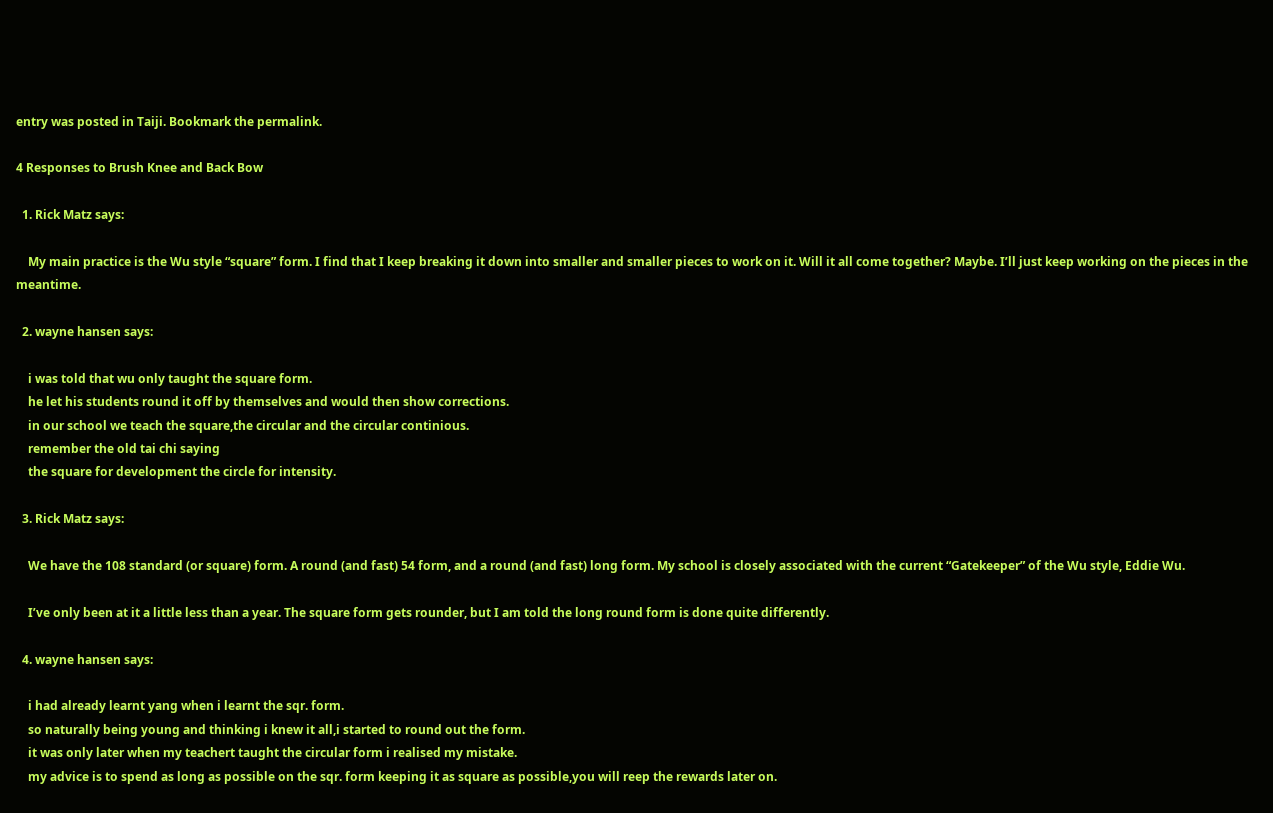entry was posted in Taiji. Bookmark the permalink.

4 Responses to Brush Knee and Back Bow

  1. Rick Matz says:

    My main practice is the Wu style “square” form. I find that I keep breaking it down into smaller and smaller pieces to work on it. Will it all come together? Maybe. I’ll just keep working on the pieces in the meantime.

  2. wayne hansen says:

    i was told that wu only taught the square form.
    he let his students round it off by themselves and would then show corrections.
    in our school we teach the square,the circular and the circular continious.
    remember the old tai chi saying
    the square for development the circle for intensity.

  3. Rick Matz says:

    We have the 108 standard (or square) form. A round (and fast) 54 form, and a round (and fast) long form. My school is closely associated with the current “Gatekeeper” of the Wu style, Eddie Wu.

    I’ve only been at it a little less than a year. The square form gets rounder, but I am told the long round form is done quite differently.

  4. wayne hansen says:

    i had already learnt yang when i learnt the sqr. form.
    so naturally being young and thinking i knew it all,i started to round out the form.
    it was only later when my teachert taught the circular form i realised my mistake.
    my advice is to spend as long as possible on the sqr. form keeping it as square as possible,you will reep the rewards later on.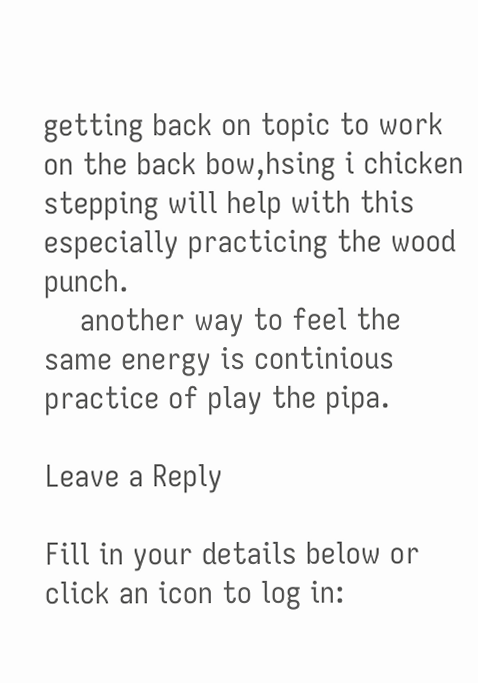getting back on topic to work on the back bow,hsing i chicken stepping will help with this especially practicing the wood punch.
    another way to feel the same energy is continious practice of play the pipa.

Leave a Reply

Fill in your details below or click an icon to log in: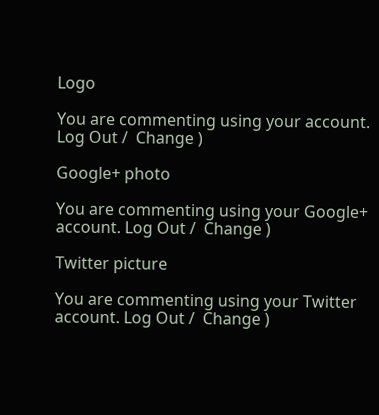Logo

You are commenting using your account. Log Out /  Change )

Google+ photo

You are commenting using your Google+ account. Log Out /  Change )

Twitter picture

You are commenting using your Twitter account. Log Out /  Change )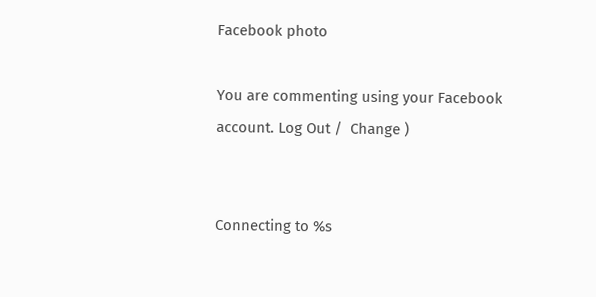Facebook photo

You are commenting using your Facebook account. Log Out /  Change )


Connecting to %s